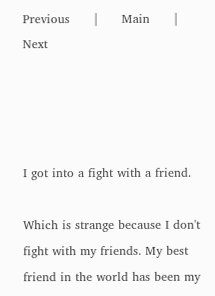Previous      |      Main      |      Next




I got into a fight with a friend.

Which is strange because I don't fight with my friends. My best friend in the world has been my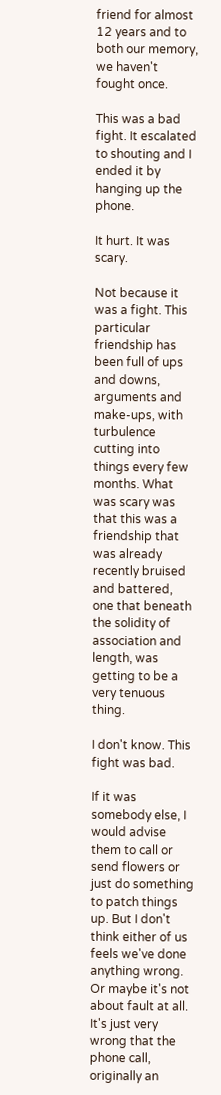friend for almost 12 years and to both our memory, we haven't fought once.

This was a bad fight. It escalated to shouting and I ended it by hanging up the phone.

It hurt. It was scary.

Not because it was a fight. This particular friendship has been full of ups and downs, arguments and make-ups, with turbulence cutting into things every few months. What was scary was that this was a friendship that was already recently bruised and battered, one that beneath the solidity of association and length, was getting to be a very tenuous thing.

I don't know. This fight was bad.

If it was somebody else, I would advise them to call or send flowers or just do something to patch things up. But I don't think either of us feels we've done anything wrong. Or maybe it's not about fault at all. It's just very wrong that the phone call, originally an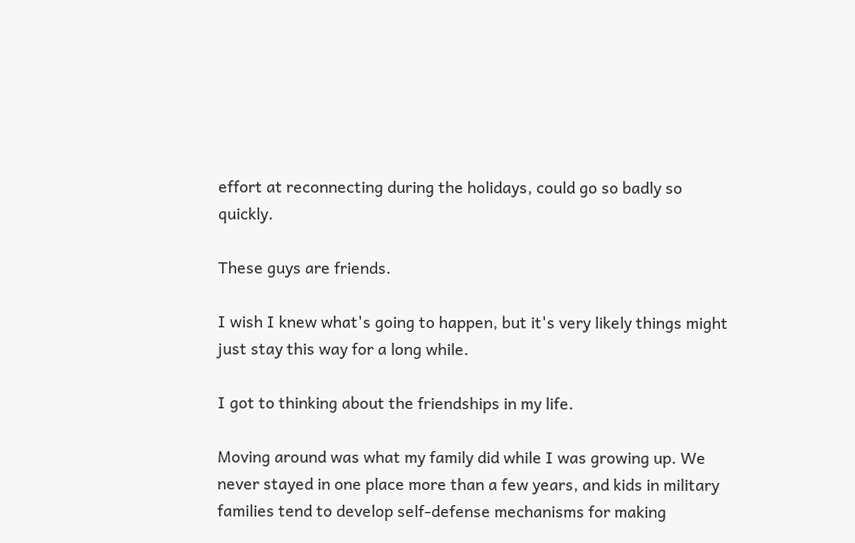effort at reconnecting during the holidays, could go so badly so quickly.

These guys are friends.

I wish I knew what's going to happen, but it's very likely things might just stay this way for a long while.

I got to thinking about the friendships in my life.

Moving around was what my family did while I was growing up. We never stayed in one place more than a few years, and kids in military families tend to develop self-defense mechanisms for making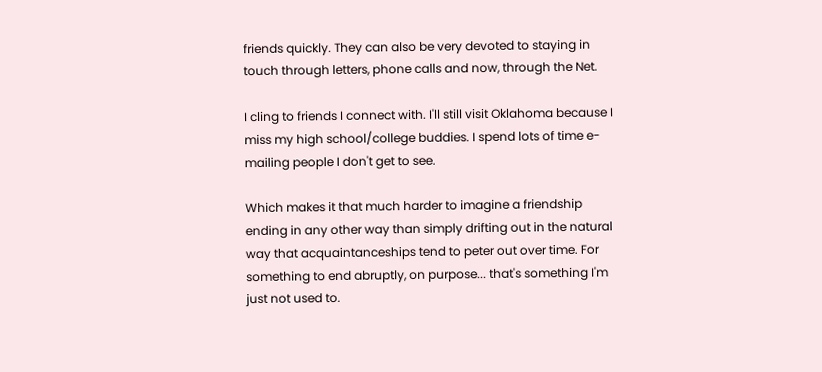friends quickly. They can also be very devoted to staying in touch through letters, phone calls and now, through the Net.

I cling to friends I connect with. I'll still visit Oklahoma because I miss my high school/college buddies. I spend lots of time e-mailing people I don't get to see.

Which makes it that much harder to imagine a friendship ending in any other way than simply drifting out in the natural way that acquaintanceships tend to peter out over time. For something to end abruptly, on purpose... that's something I'm just not used to.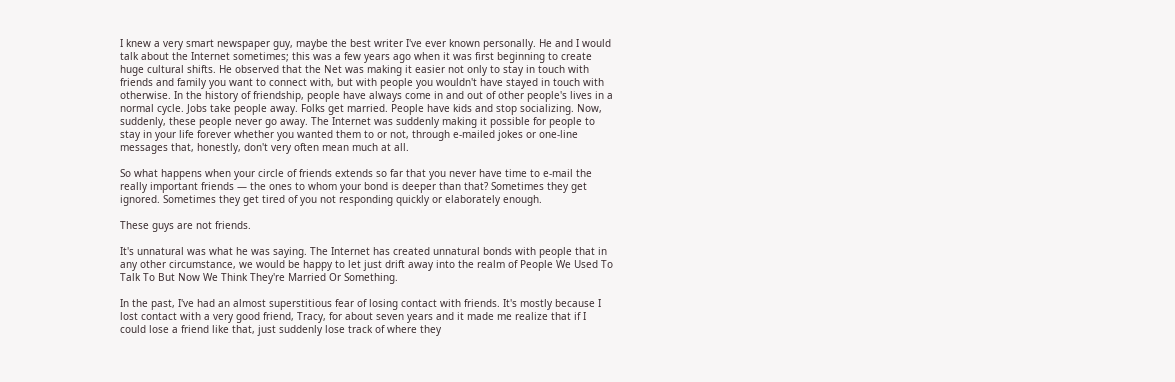I knew a very smart newspaper guy, maybe the best writer I've ever known personally. He and I would talk about the Internet sometimes; this was a few years ago when it was first beginning to create huge cultural shifts. He observed that the Net was making it easier not only to stay in touch with friends and family you want to connect with, but with people you wouldn't have stayed in touch with otherwise. In the history of friendship, people have always come in and out of other people's lives in a normal cycle. Jobs take people away. Folks get married. People have kids and stop socializing. Now, suddenly, these people never go away. The Internet was suddenly making it possible for people to stay in your life forever whether you wanted them to or not, through e-mailed jokes or one-line messages that, honestly, don't very often mean much at all.

So what happens when your circle of friends extends so far that you never have time to e-mail the really important friends — the ones to whom your bond is deeper than that? Sometimes they get ignored. Sometimes they get tired of you not responding quickly or elaborately enough.

These guys are not friends.

It's unnatural was what he was saying. The Internet has created unnatural bonds with people that in any other circumstance, we would be happy to let just drift away into the realm of People We Used To Talk To But Now We Think They're Married Or Something.

In the past, I've had an almost superstitious fear of losing contact with friends. It's mostly because I lost contact with a very good friend, Tracy, for about seven years and it made me realize that if I could lose a friend like that, just suddenly lose track of where they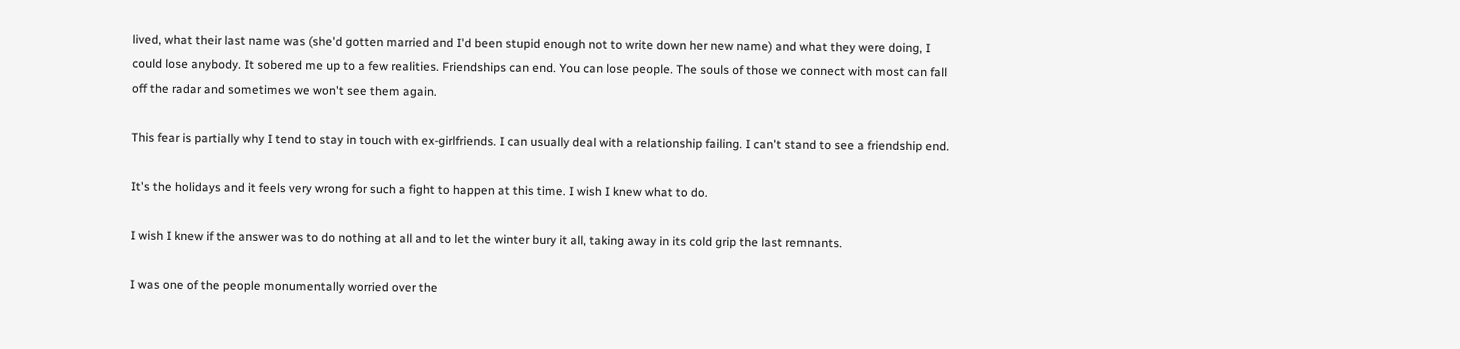lived, what their last name was (she'd gotten married and I'd been stupid enough not to write down her new name) and what they were doing, I could lose anybody. It sobered me up to a few realities. Friendships can end. You can lose people. The souls of those we connect with most can fall off the radar and sometimes we won't see them again.

This fear is partially why I tend to stay in touch with ex-girlfriends. I can usually deal with a relationship failing. I can't stand to see a friendship end.

It's the holidays and it feels very wrong for such a fight to happen at this time. I wish I knew what to do.

I wish I knew if the answer was to do nothing at all and to let the winter bury it all, taking away in its cold grip the last remnants.

I was one of the people monumentally worried over the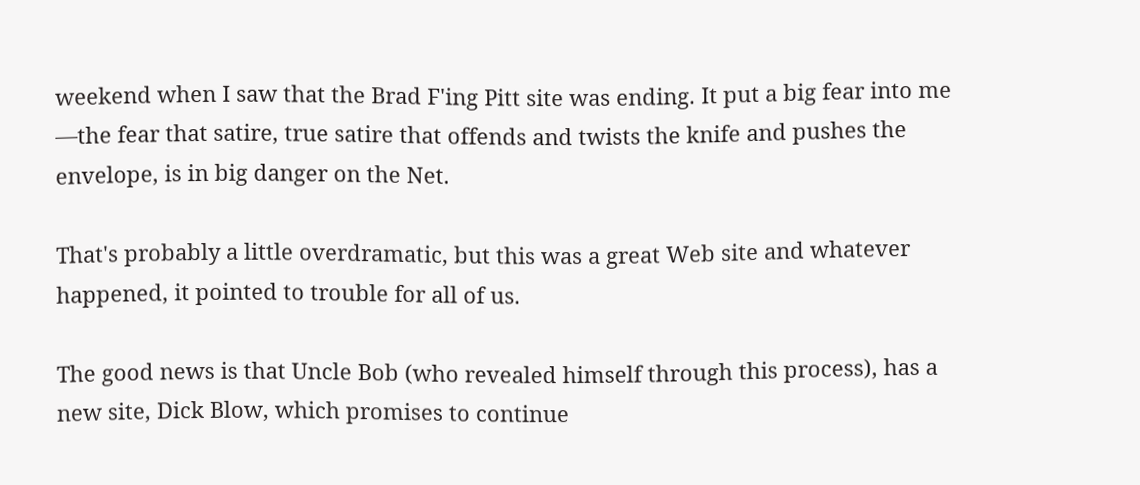weekend when I saw that the Brad F'ing Pitt site was ending. It put a big fear into me —the fear that satire, true satire that offends and twists the knife and pushes the envelope, is in big danger on the Net.

That's probably a little overdramatic, but this was a great Web site and whatever happened, it pointed to trouble for all of us.

The good news is that Uncle Bob (who revealed himself through this process), has a new site, Dick Blow, which promises to continue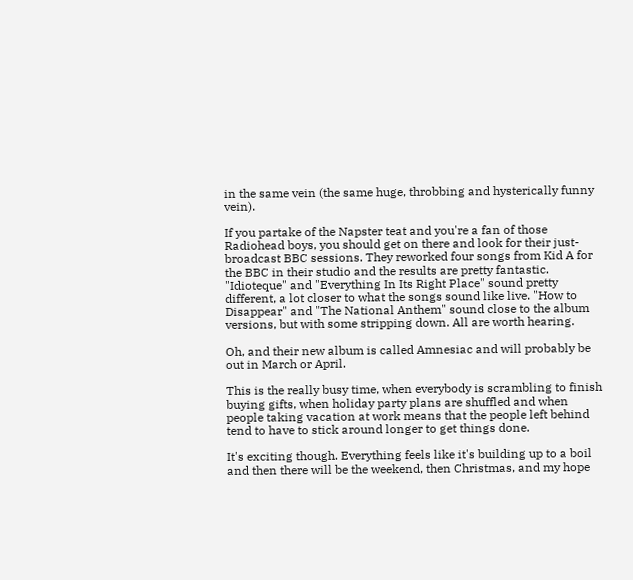in the same vein (the same huge, throbbing and hysterically funny vein).

If you partake of the Napster teat and you're a fan of those Radiohead boys, you should get on there and look for their just-broadcast BBC sessions. They reworked four songs from Kid A for the BBC in their studio and the results are pretty fantastic. "Idioteque" and "Everything In Its Right Place" sound pretty different, a lot closer to what the songs sound like live. "How to Disappear" and "The National Anthem" sound close to the album versions, but with some stripping down. All are worth hearing.

Oh, and their new album is called Amnesiac and will probably be out in March or April.

This is the really busy time, when everybody is scrambling to finish buying gifts, when holiday party plans are shuffled and when people taking vacation at work means that the people left behind tend to have to stick around longer to get things done.

It's exciting though. Everything feels like it's building up to a boil and then there will be the weekend, then Christmas, and my hope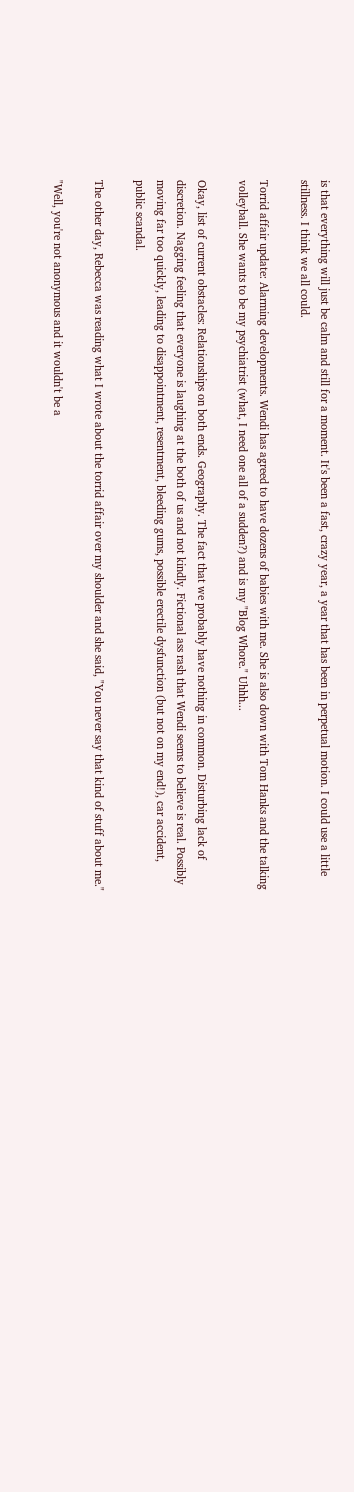is that everything will just be calm and still for a moment. It's been a fast, crazy year, a year that has been in perpetual motion. I could use a little stillness. I think we all could.

Torrid affair update: Alarming developments. Wendi has agreed to have dozens of babies with me. She is also down with Tom Hanks and the talking volleyball. She wants to be my psychiatrist (what, I need one all of a sudden?) and is my "Blog Whore." Uhhh...

Okay, list of current obstacles: Relationships on both ends. Geography. The fact that we probably have nothing in common. Disturbing lack of discretion. Nagging feeling that everyone is laughing at the both of us and not kindly. Fictional ass rash that Wendi seems to believe is real. Possibly moving far too quickly, leading to disappointment, resentment, bleeding gums, possible erectile dysfunction (but not on my end!), car accident, public scandal.

The other day, Rebecca was reading what I wrote about the torrid affair over my shoulder and she said, "You never say that kind of stuff about me."

"Well, you're not anonymous and it wouldn't be a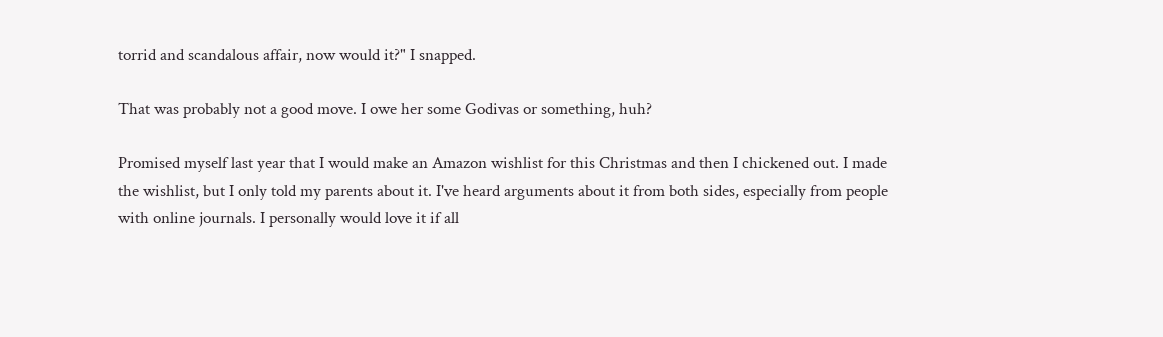torrid and scandalous affair, now would it?" I snapped.

That was probably not a good move. I owe her some Godivas or something, huh?

Promised myself last year that I would make an Amazon wishlist for this Christmas and then I chickened out. I made the wishlist, but I only told my parents about it. I've heard arguments about it from both sides, especially from people with online journals. I personally would love it if all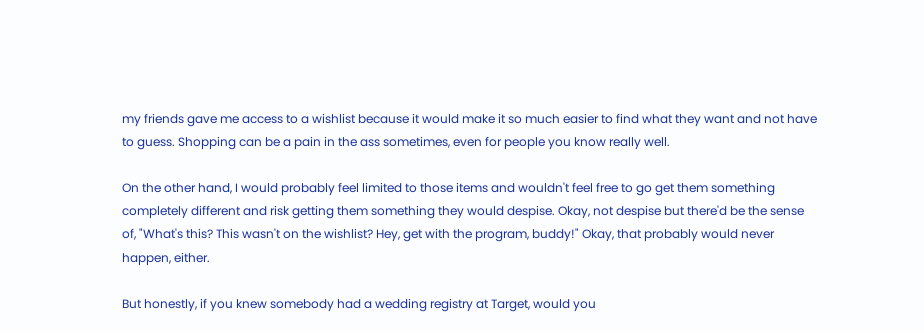my friends gave me access to a wishlist because it would make it so much easier to find what they want and not have to guess. Shopping can be a pain in the ass sometimes, even for people you know really well.

On the other hand, I would probably feel limited to those items and wouldn't feel free to go get them something completely different and risk getting them something they would despise. Okay, not despise but there'd be the sense of, "What's this? This wasn't on the wishlist? Hey, get with the program, buddy!" Okay, that probably would never happen, either.

But honestly, if you knew somebody had a wedding registry at Target, would you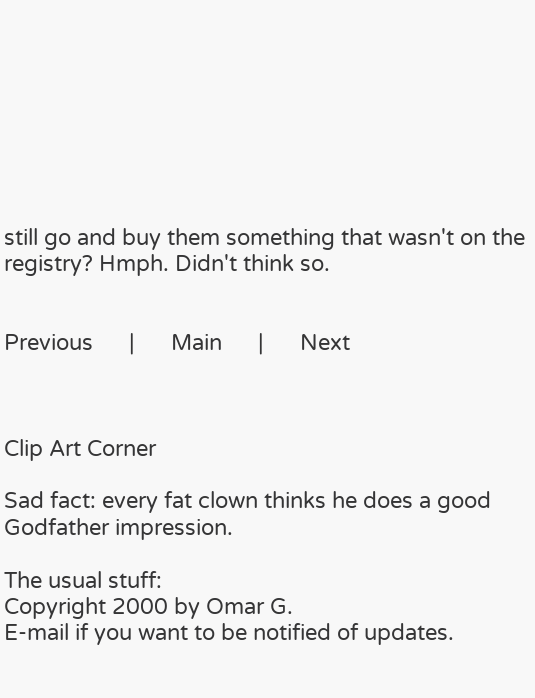still go and buy them something that wasn't on the registry? Hmph. Didn't think so.


Previous      |      Main      |      Next



Clip Art Corner

Sad fact: every fat clown thinks he does a good Godfather impression.

The usual stuff:
Copyright 2000 by Omar G.
E-mail if you want to be notified of updates.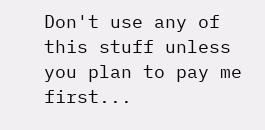Don't use any of this stuff unless you plan to pay me first...